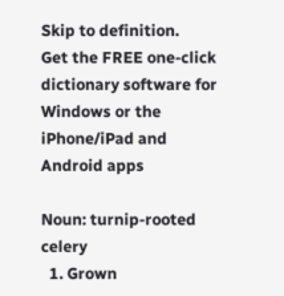Skip to definition.
Get the FREE one-click dictionary software for Windows or the iPhone/iPad and Android apps

Noun: turnip-rooted celery
  1. Grown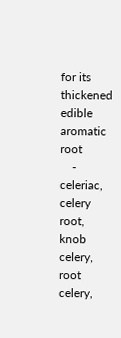for its thickened edible aromatic root
    - celeriac, celery root, knob celery, root celery,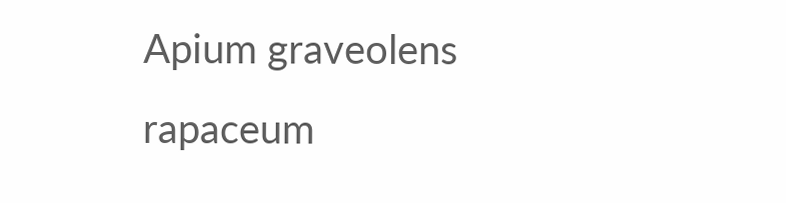Apium graveolens rapaceum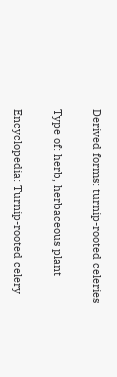Derived forms: turnip-rooted celeries

Type of: herb, herbaceous plant

Encyclopedia: Turnip-rooted celery